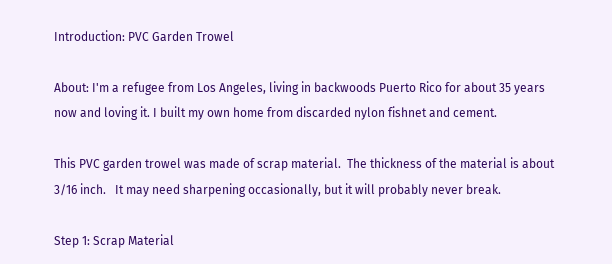Introduction: PVC Garden Trowel

About: I'm a refugee from Los Angeles, living in backwoods Puerto Rico for about 35 years now and loving it. I built my own home from discarded nylon fishnet and cement.

This PVC garden trowel was made of scrap material.  The thickness of the material is about 3/16 inch.   It may need sharpening occasionally, but it will probably never break.

Step 1: Scrap Material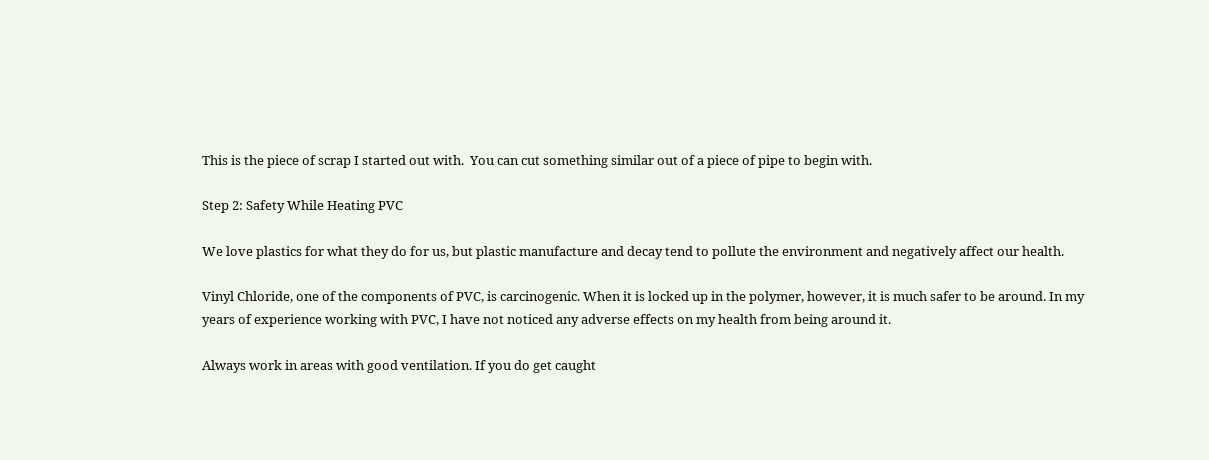This is the piece of scrap I started out with.  You can cut something similar out of a piece of pipe to begin with.

Step 2: Safety While Heating PVC

We love plastics for what they do for us, but plastic manufacture and decay tend to pollute the environment and negatively affect our health.

Vinyl Chloride, one of the components of PVC, is carcinogenic. When it is locked up in the polymer, however, it is much safer to be around. In my years of experience working with PVC, I have not noticed any adverse effects on my health from being around it.

Always work in areas with good ventilation. If you do get caught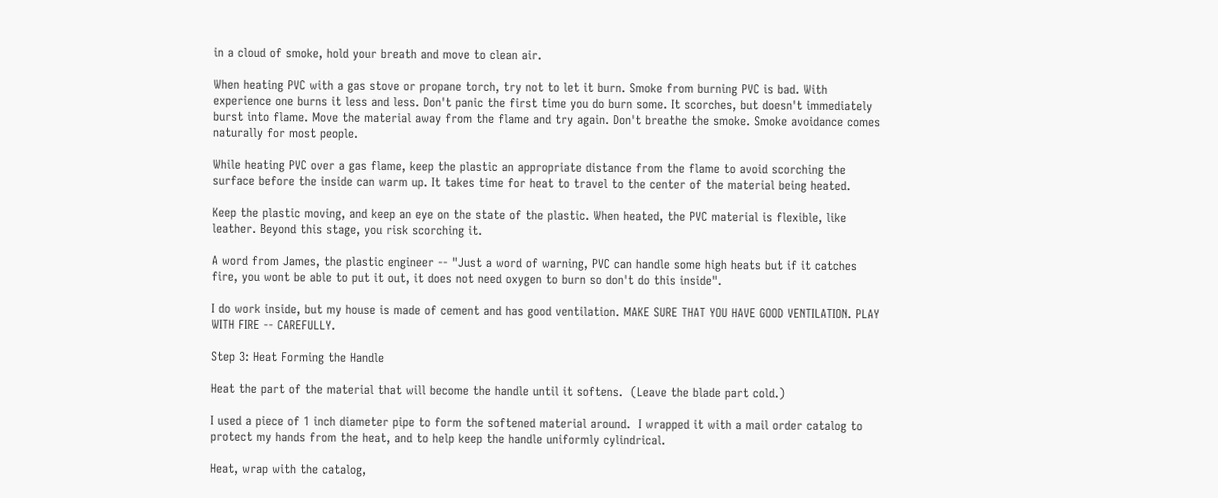in a cloud of smoke, hold your breath and move to clean air.

When heating PVC with a gas stove or propane torch, try not to let it burn. Smoke from burning PVC is bad. With experience one burns it less and less. Don't panic the first time you do burn some. It scorches, but doesn't immediately burst into flame. Move the material away from the flame and try again. Don't breathe the smoke. Smoke avoidance comes naturally for most people.

While heating PVC over a gas flame, keep the plastic an appropriate distance from the flame to avoid scorching the surface before the inside can warm up. It takes time for heat to travel to the center of the material being heated.

Keep the plastic moving, and keep an eye on the state of the plastic. When heated, the PVC material is flexible, like leather. Beyond this stage, you risk scorching it.

A word from James, the plastic engineer -- "Just a word of warning, PVC can handle some high heats but if it catches fire, you wont be able to put it out, it does not need oxygen to burn so don't do this inside".

I do work inside, but my house is made of cement and has good ventilation. MAKE SURE THAT YOU HAVE GOOD VENTILATION. PLAY WITH FIRE -- CAREFULLY.

Step 3: Heat Forming the Handle

Heat the part of the material that will become the handle until it softens.  (Leave the blade part cold.)

I used a piece of 1 inch diameter pipe to form the softened material around.  I wrapped it with a mail order catalog to protect my hands from the heat, and to help keep the handle uniformly cylindrical.

Heat, wrap with the catalog,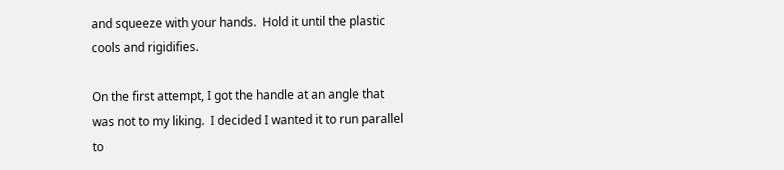and squeeze with your hands.  Hold it until the plastic cools and rigidifies.

On the first attempt, I got the handle at an angle that was not to my liking.  I decided I wanted it to run parallel to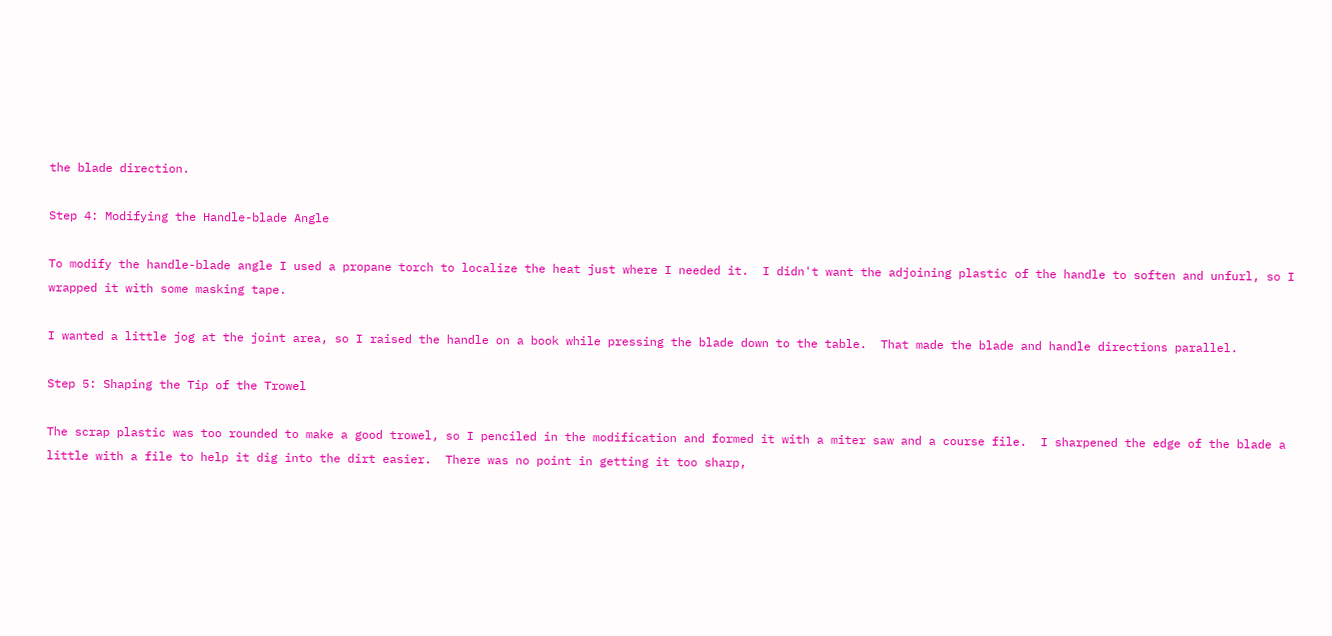the blade direction.

Step 4: Modifying the Handle-blade Angle

To modify the handle-blade angle I used a propane torch to localize the heat just where I needed it.  I didn't want the adjoining plastic of the handle to soften and unfurl, so I wrapped it with some masking tape.

I wanted a little jog at the joint area, so I raised the handle on a book while pressing the blade down to the table.  That made the blade and handle directions parallel.

Step 5: Shaping the Tip of the Trowel

The scrap plastic was too rounded to make a good trowel, so I penciled in the modification and formed it with a miter saw and a course file.  I sharpened the edge of the blade a little with a file to help it dig into the dirt easier.  There was no point in getting it too sharp,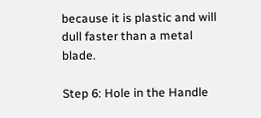because it is plastic and will dull faster than a metal blade.

Step 6: Hole in the Handle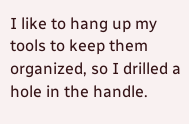I like to hang up my tools to keep them organized, so I drilled a hole in the handle.